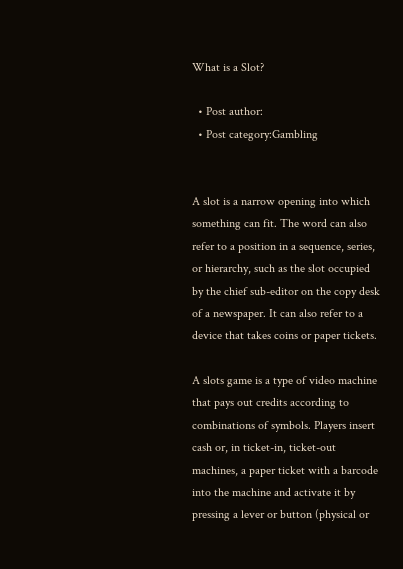What is a Slot?

  • Post author:
  • Post category:Gambling


A slot is a narrow opening into which something can fit. The word can also refer to a position in a sequence, series, or hierarchy, such as the slot occupied by the chief sub-editor on the copy desk of a newspaper. It can also refer to a device that takes coins or paper tickets.

A slots game is a type of video machine that pays out credits according to combinations of symbols. Players insert cash or, in ticket-in, ticket-out machines, a paper ticket with a barcode into the machine and activate it by pressing a lever or button (physical or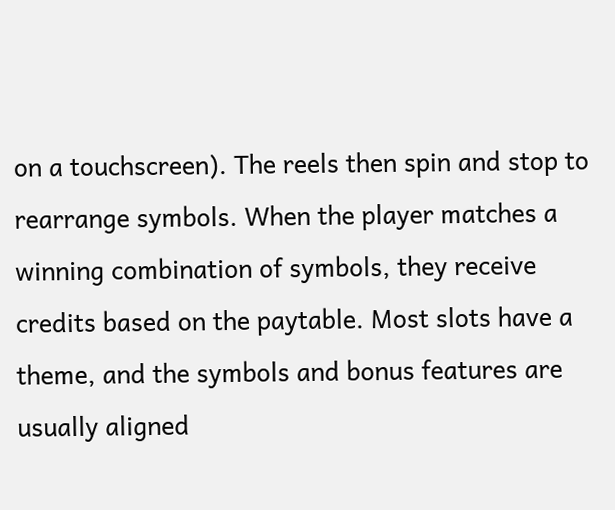on a touchscreen). The reels then spin and stop to rearrange symbols. When the player matches a winning combination of symbols, they receive credits based on the paytable. Most slots have a theme, and the symbols and bonus features are usually aligned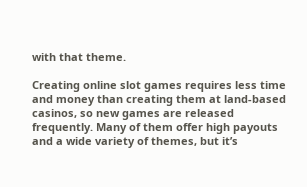with that theme.

Creating online slot games requires less time and money than creating them at land-based casinos, so new games are released frequently. Many of them offer high payouts and a wide variety of themes, but it’s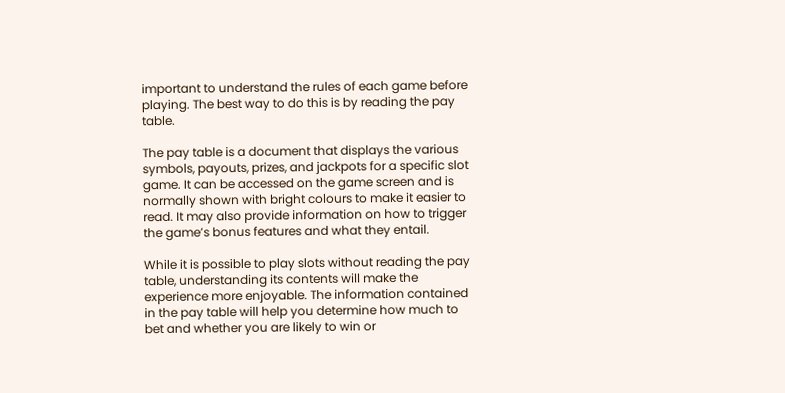important to understand the rules of each game before playing. The best way to do this is by reading the pay table.

The pay table is a document that displays the various symbols, payouts, prizes, and jackpots for a specific slot game. It can be accessed on the game screen and is normally shown with bright colours to make it easier to read. It may also provide information on how to trigger the game’s bonus features and what they entail.

While it is possible to play slots without reading the pay table, understanding its contents will make the experience more enjoyable. The information contained in the pay table will help you determine how much to bet and whether you are likely to win or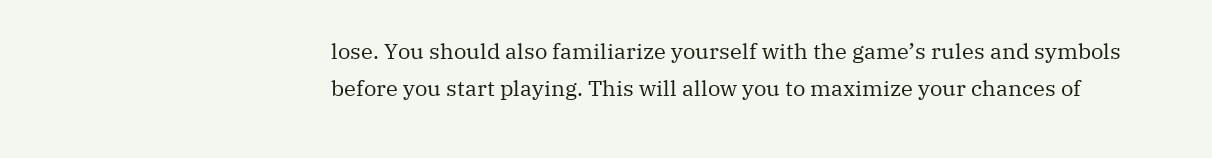lose. You should also familiarize yourself with the game’s rules and symbols before you start playing. This will allow you to maximize your chances of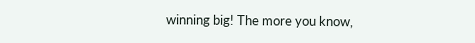winning big! The more you know,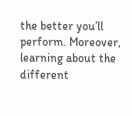the better you’ll perform. Moreover, learning about the different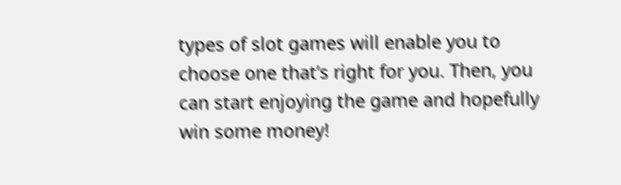types of slot games will enable you to choose one that’s right for you. Then, you can start enjoying the game and hopefully win some money!